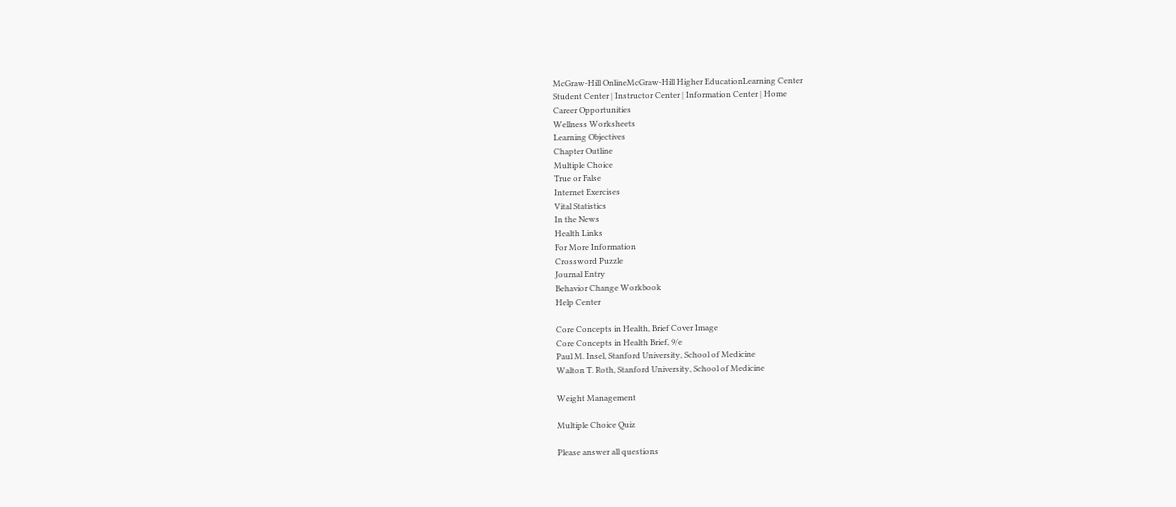McGraw-Hill OnlineMcGraw-Hill Higher EducationLearning Center
Student Center | Instructor Center | Information Center | Home
Career Opportunities
Wellness Worksheets
Learning Objectives
Chapter Outline
Multiple Choice
True or False
Internet Exercises
Vital Statistics
In the News
Health Links
For More Information
Crossword Puzzle
Journal Entry
Behavior Change Workbook
Help Center

Core Concepts in Health, Brief Cover Image
Core Concepts in Health Brief, 9/e
Paul M. Insel, Stanford University, School of Medicine
Walton T. Roth, Stanford University, School of Medicine

Weight Management

Multiple Choice Quiz

Please answer all questions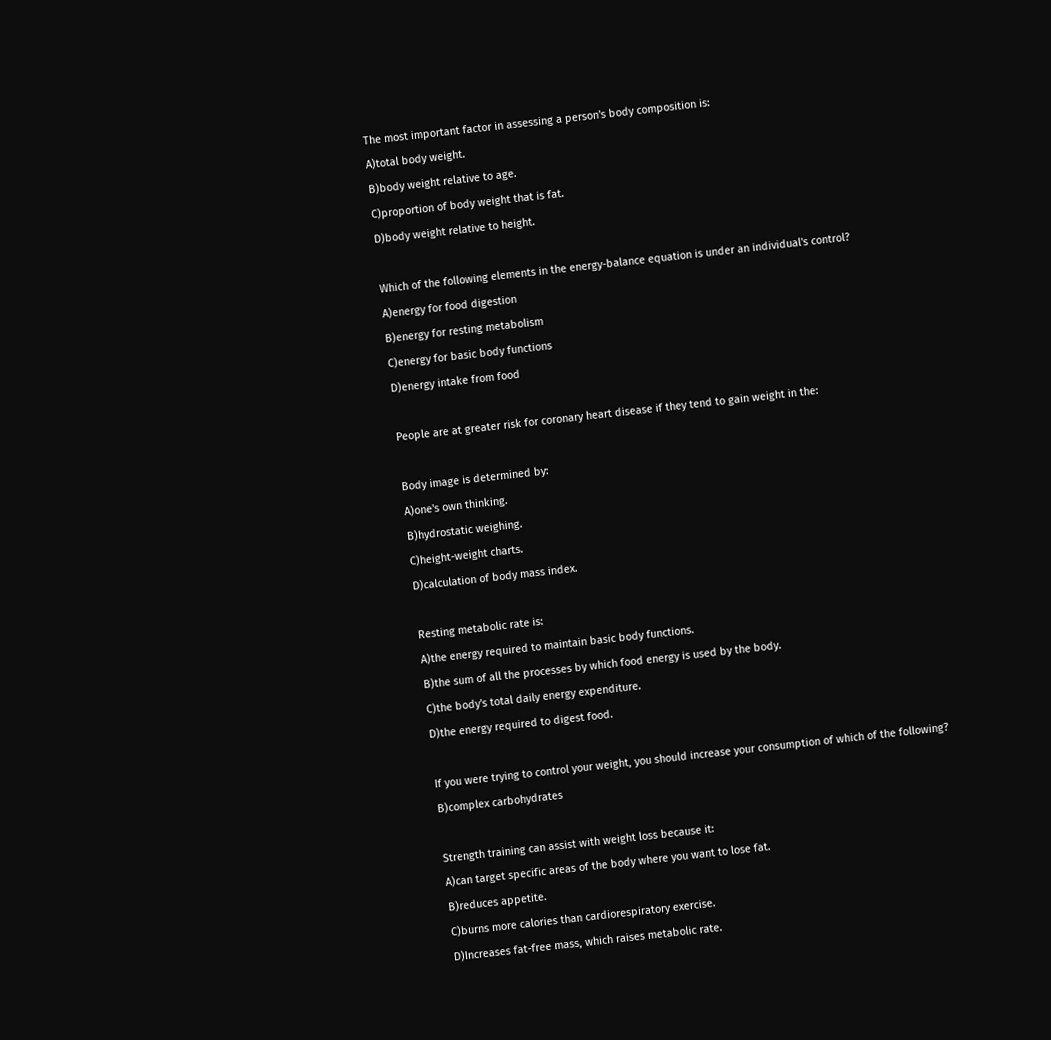The most important factor in assessing a person's body composition is:
A)total body weight.
B)body weight relative to age.
C)proportion of body weight that is fat.
D)body weight relative to height.

Which of the following elements in the energy-balance equation is under an individual's control?
A)energy for food digestion
B)energy for resting metabolism
C)energy for basic body functions
D)energy intake from food

People are at greater risk for coronary heart disease if they tend to gain weight in the:

Body image is determined by:
A)one's own thinking.
B)hydrostatic weighing.
C)height-weight charts.
D)calculation of body mass index.

Resting metabolic rate is:
A)the energy required to maintain basic body functions.
B)the sum of all the processes by which food energy is used by the body.
C)the body's total daily energy expenditure.
D)the energy required to digest food.

If you were trying to control your weight, you should increase your consumption of which of the following?
B)complex carbohydrates

Strength training can assist with weight loss because it:
A)can target specific areas of the body where you want to lose fat.
B)reduces appetite.
C)burns more calories than cardiorespiratory exercise.
D)Increases fat-free mass, which raises metabolic rate.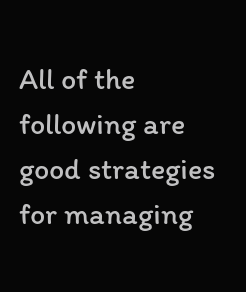All of the following are good strategies for managing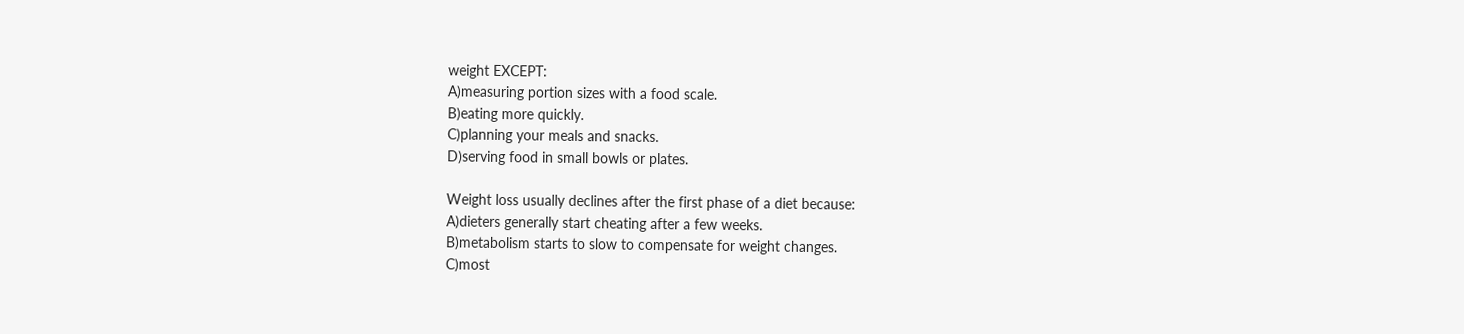weight EXCEPT:
A)measuring portion sizes with a food scale.
B)eating more quickly.
C)planning your meals and snacks.
D)serving food in small bowls or plates.

Weight loss usually declines after the first phase of a diet because:
A)dieters generally start cheating after a few weeks.
B)metabolism starts to slow to compensate for weight changes.
C)most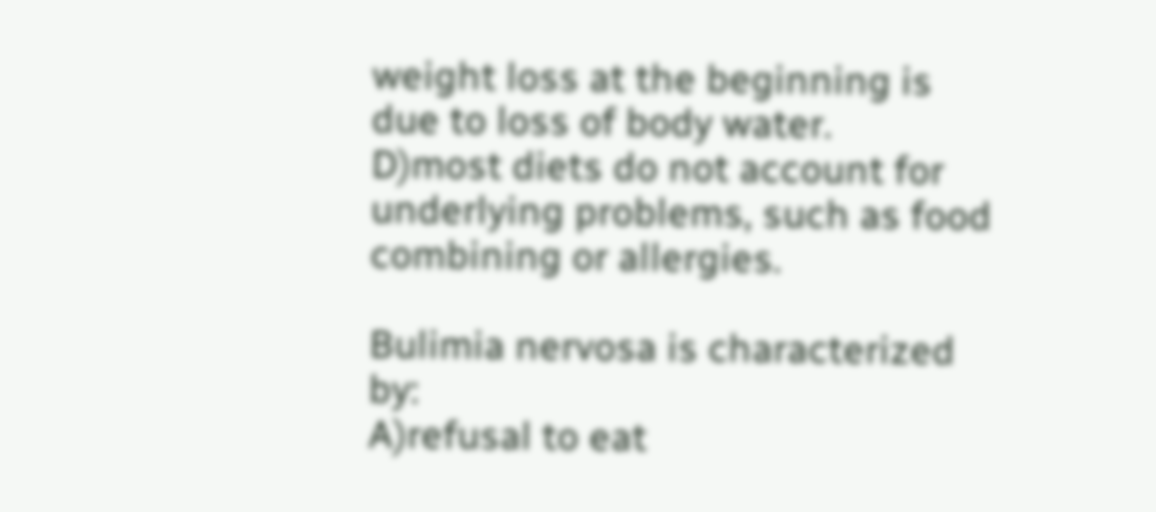weight loss at the beginning is due to loss of body water.
D)most diets do not account for underlying problems, such as food combining or allergies.

Bulimia nervosa is characterized by:
A)refusal to eat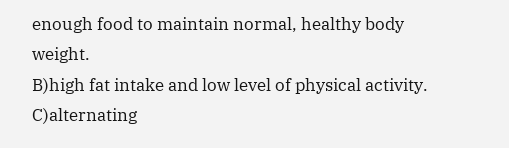enough food to maintain normal, healthy body weight.
B)high fat intake and low level of physical activity.
C)alternating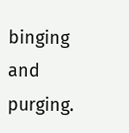binging and purging.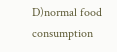D)normal food consumption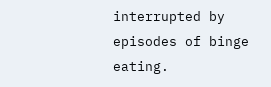interrupted by episodes of binge eating.